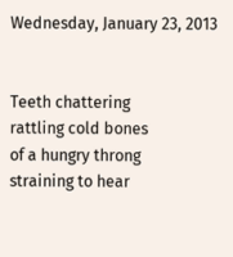Wednesday, January 23, 2013


Teeth chattering
rattling cold bones
of a hungry throng
straining to hear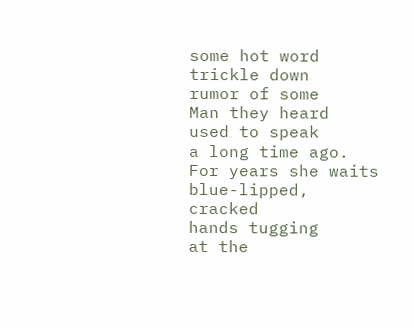some hot word
trickle down
rumor of some
Man they heard
used to speak
a long time ago.
For years she waits
blue-lipped, cracked
hands tugging
at the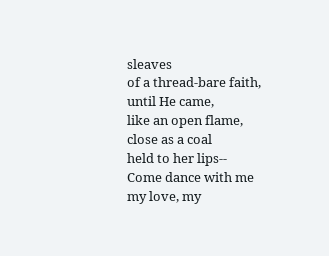sleaves
of a thread-bare faith,
until He came,
like an open flame,
close as a coal
held to her lips--
Come dance with me
my love, my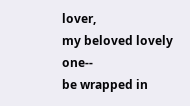lover,
my beloved lovely one--
be wrapped in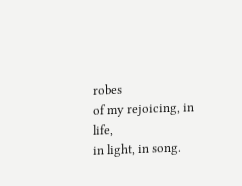robes
of my rejoicing, in life,
in light, in song.